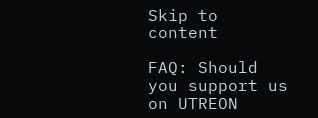Skip to content

FAQ: Should you support us on UTREON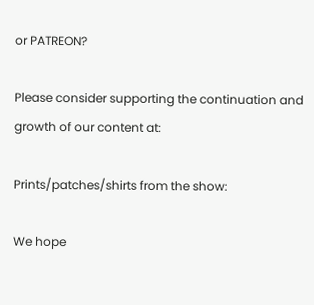or PATREON?

Please consider supporting the continuation and growth of our content at:

Prints/patches/shirts from the show:

We hope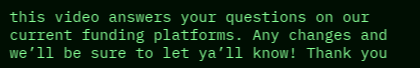this video answers your questions on our current funding platforms. Any changes and we’ll be sure to let ya’ll know! Thank you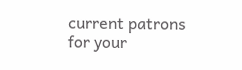current patrons for your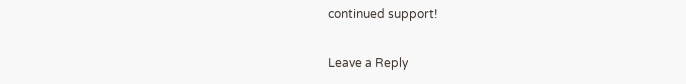continued support!

Leave a Reply